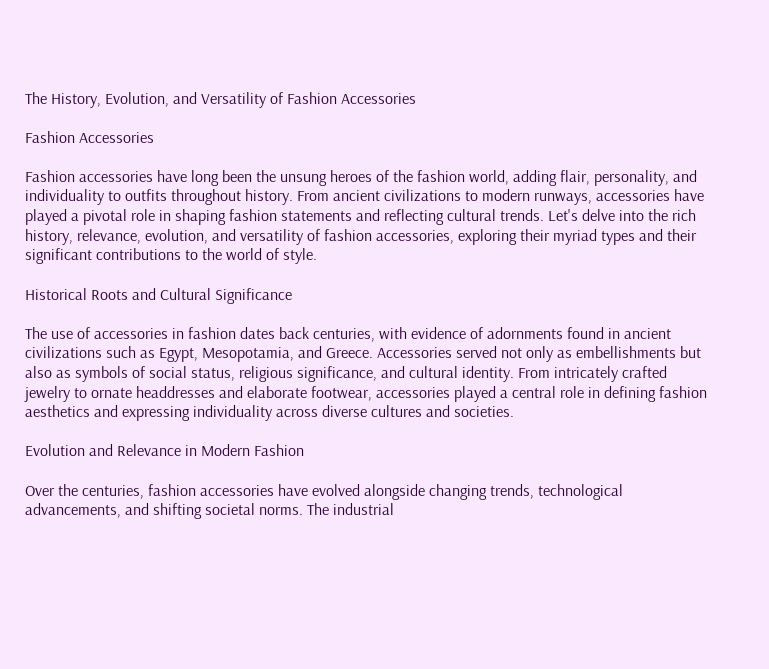The History, Evolution, and Versatility of Fashion Accessories

Fashion Accessories

Fashion accessories have long been the unsung heroes of the fashion world, adding flair, personality, and individuality to outfits throughout history. From ancient civilizations to modern runways, accessories have played a pivotal role in shaping fashion statements and reflecting cultural trends. Let's delve into the rich history, relevance, evolution, and versatility of fashion accessories, exploring their myriad types and their significant contributions to the world of style.

Historical Roots and Cultural Significance

The use of accessories in fashion dates back centuries, with evidence of adornments found in ancient civilizations such as Egypt, Mesopotamia, and Greece. Accessories served not only as embellishments but also as symbols of social status, religious significance, and cultural identity. From intricately crafted jewelry to ornate headdresses and elaborate footwear, accessories played a central role in defining fashion aesthetics and expressing individuality across diverse cultures and societies.

Evolution and Relevance in Modern Fashion

Over the centuries, fashion accessories have evolved alongside changing trends, technological advancements, and shifting societal norms. The industrial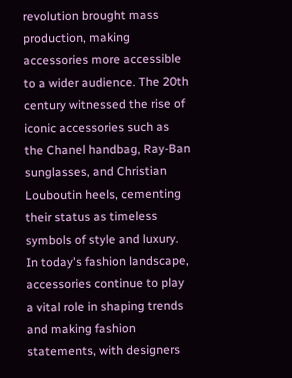revolution brought mass production, making accessories more accessible to a wider audience. The 20th century witnessed the rise of iconic accessories such as the Chanel handbag, Ray-Ban sunglasses, and Christian Louboutin heels, cementing their status as timeless symbols of style and luxury. In today's fashion landscape, accessories continue to play a vital role in shaping trends and making fashion statements, with designers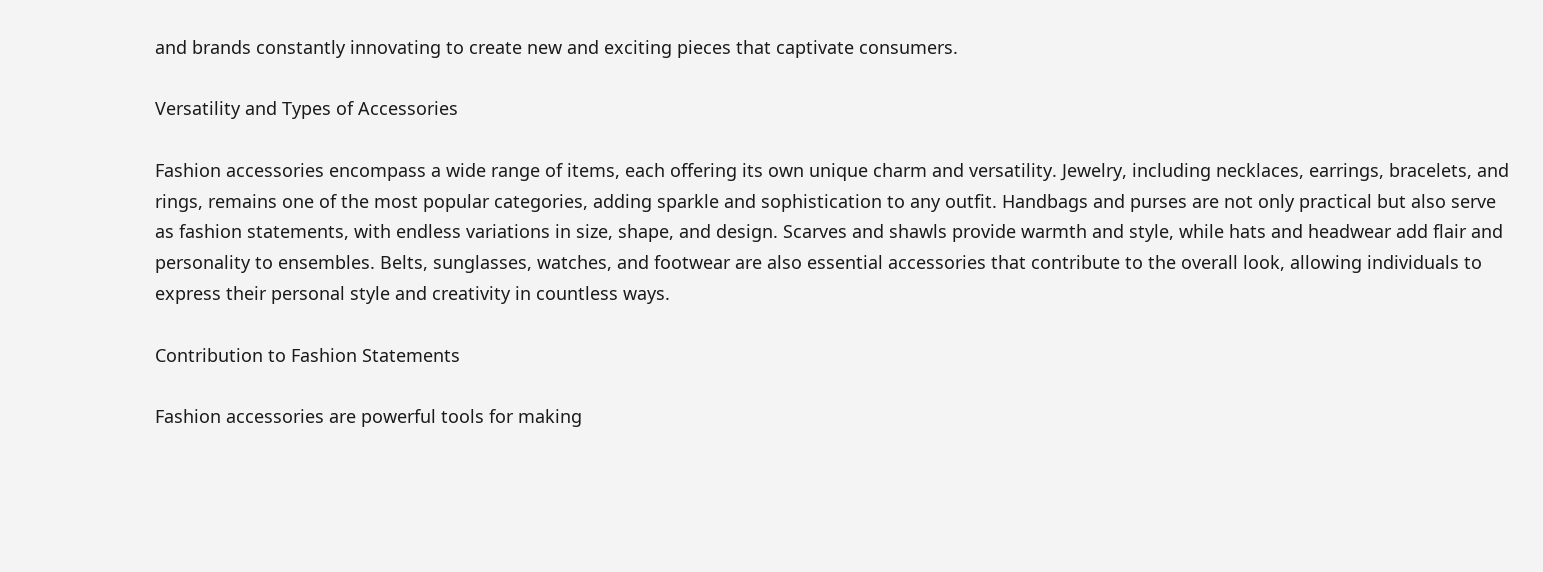and brands constantly innovating to create new and exciting pieces that captivate consumers.

Versatility and Types of Accessories

Fashion accessories encompass a wide range of items, each offering its own unique charm and versatility. Jewelry, including necklaces, earrings, bracelets, and rings, remains one of the most popular categories, adding sparkle and sophistication to any outfit. Handbags and purses are not only practical but also serve as fashion statements, with endless variations in size, shape, and design. Scarves and shawls provide warmth and style, while hats and headwear add flair and personality to ensembles. Belts, sunglasses, watches, and footwear are also essential accessories that contribute to the overall look, allowing individuals to express their personal style and creativity in countless ways.

Contribution to Fashion Statements

Fashion accessories are powerful tools for making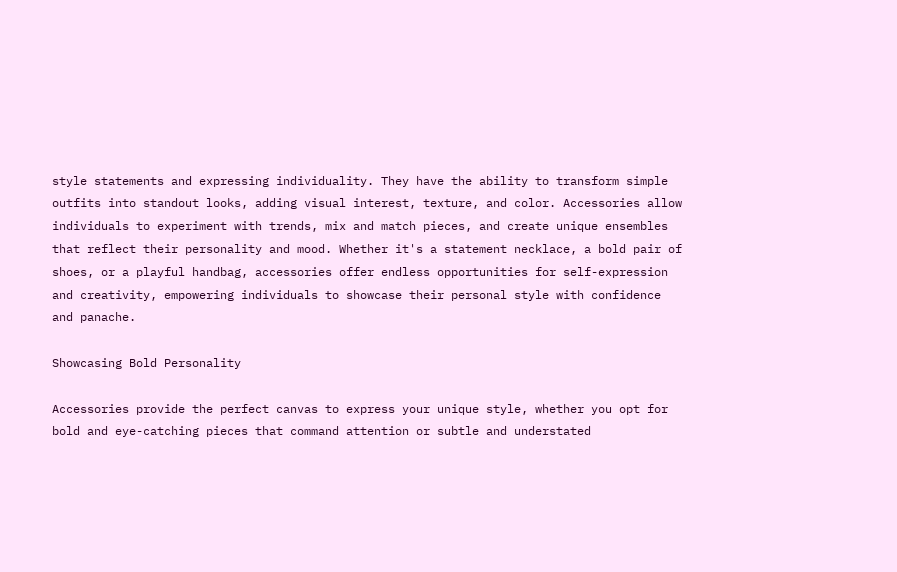style statements and expressing individuality. They have the ability to transform simple outfits into standout looks, adding visual interest, texture, and color. Accessories allow individuals to experiment with trends, mix and match pieces, and create unique ensembles that reflect their personality and mood. Whether it's a statement necklace, a bold pair of shoes, or a playful handbag, accessories offer endless opportunities for self-expression and creativity, empowering individuals to showcase their personal style with confidence and panache.

Showcasing Bold Personality

Accessories provide the perfect canvas to express your unique style, whether you opt for bold and eye-catching pieces that command attention or subtle and understated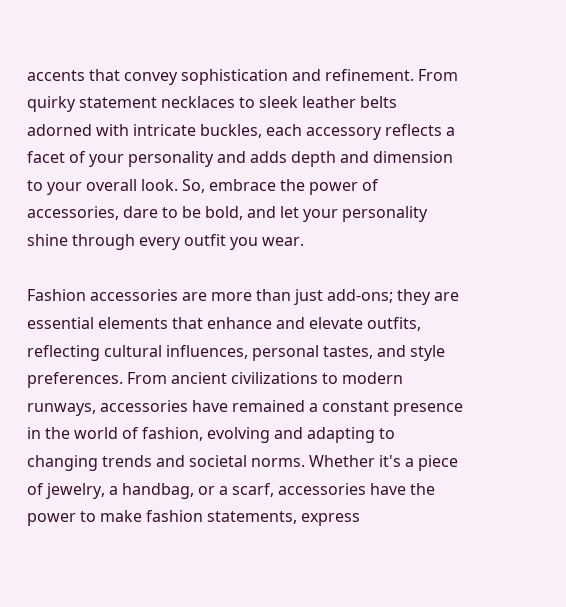accents that convey sophistication and refinement. From quirky statement necklaces to sleek leather belts adorned with intricate buckles, each accessory reflects a facet of your personality and adds depth and dimension to your overall look. So, embrace the power of accessories, dare to be bold, and let your personality shine through every outfit you wear.

Fashion accessories are more than just add-ons; they are essential elements that enhance and elevate outfits, reflecting cultural influences, personal tastes, and style preferences. From ancient civilizations to modern runways, accessories have remained a constant presence in the world of fashion, evolving and adapting to changing trends and societal norms. Whether it's a piece of jewelry, a handbag, or a scarf, accessories have the power to make fashion statements, express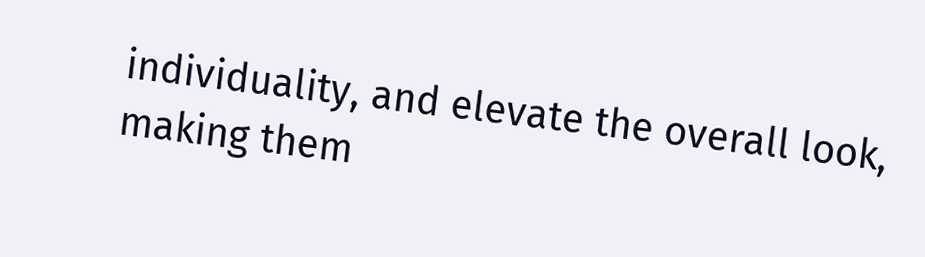individuality, and elevate the overall look, making them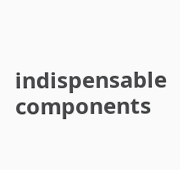indispensable components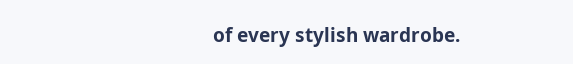of every stylish wardrobe.